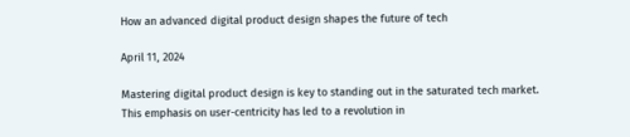How an advanced digital product design shapes the future of tech

April 11, 2024

Mastering digital product design is key to standing out in the saturated tech market. This emphasis on user-centricity has led to a revolution in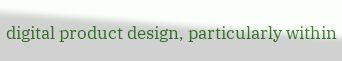digital product design, particularly within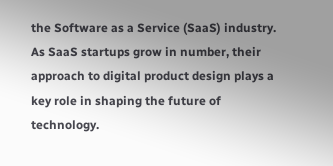the Software as a Service (SaaS) industry. As SaaS startups grow in number, their approach to digital product design plays a key role in shaping the future of technology.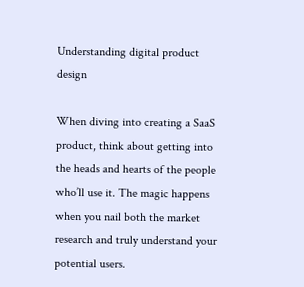Understanding digital product design

When diving into creating a SaaS product, think about getting into the heads and hearts of the people who’ll use it. The magic happens when you nail both the market research and truly understand your potential users.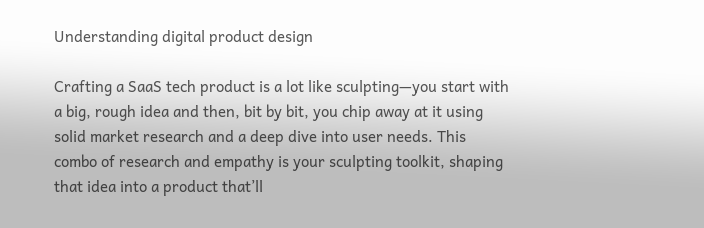Understanding digital product design

Crafting a SaaS tech product is a lot like sculpting—you start with a big, rough idea and then, bit by bit, you chip away at it using solid market research and a deep dive into user needs. This combo of research and empathy is your sculpting toolkit, shaping that idea into a product that’ll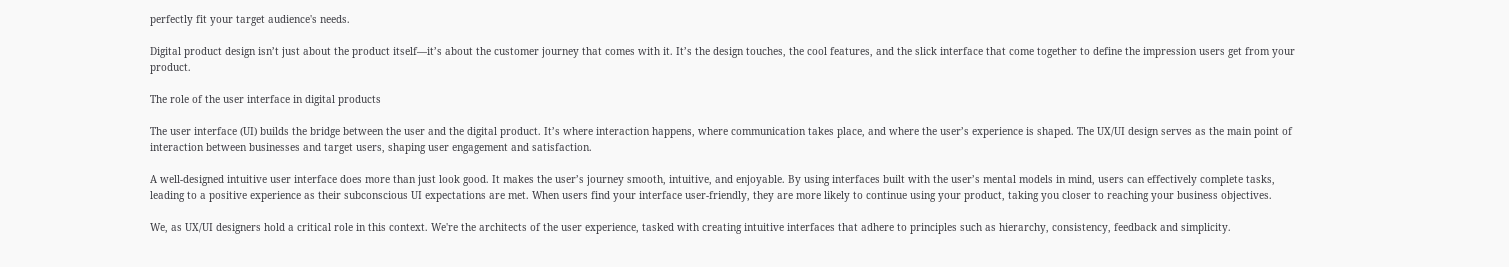perfectly fit your target audience's needs.

Digital product design isn’t just about the product itself—it’s about the customer journey that comes with it. It’s the design touches, the cool features, and the slick interface that come together to define the impression users get from your product.

The role of the user interface in digital products

The user interface (UI) builds the bridge between the user and the digital product. It’s where interaction happens, where communication takes place, and where the user’s experience is shaped. The UX/UI design serves as the main point of interaction between businesses and target users, shaping user engagement and satisfaction.

A well-designed intuitive user interface does more than just look good. It makes the user’s journey smooth, intuitive, and enjoyable. By using interfaces built with the user’s mental models in mind, users can effectively complete tasks, leading to a positive experience as their subconscious UI expectations are met. When users find your interface user-friendly, they are more likely to continue using your product, taking you closer to reaching your business objectives.

We, as UX/UI designers hold a critical role in this context. We're the architects of the user experience, tasked with creating intuitive interfaces that adhere to principles such as hierarchy, consistency, feedback and simplicity.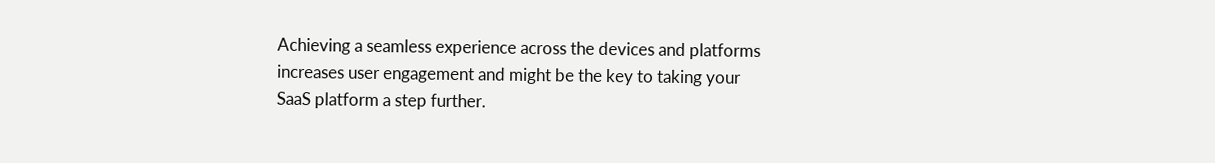Achieving a seamless experience across the devices and platforms increases user engagement and might be the key to taking your SaaS platform a step further.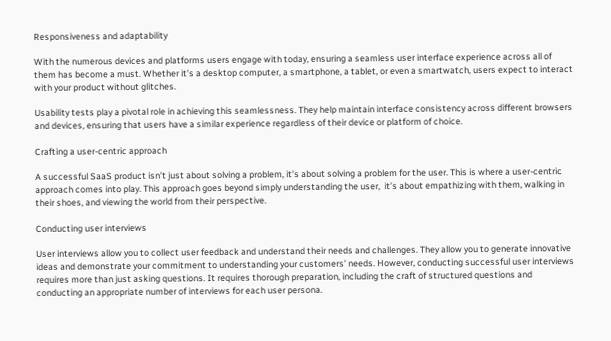Responsiveness and adaptability

With the numerous devices and platforms users engage with today, ensuring a seamless user interface experience across all of them has become a must. Whether it’s a desktop computer, a smartphone, a tablet, or even a smartwatch, users expect to interact with your product without glitches.

Usability tests play a pivotal role in achieving this seamlessness. They help maintain interface consistency across different browsers and devices, ensuring that users have a similar experience regardless of their device or platform of choice.

Crafting a user-centric approach

A successful SaaS product isn’t just about solving a problem, it’s about solving a problem for the user. This is where a user-centric approach comes into play. This approach goes beyond simply understanding the user,  it’s about empathizing with them, walking in their shoes, and viewing the world from their perspective.

Conducting user interviews

User interviews allow you to collect user feedback and understand their needs and challenges. They allow you to generate innovative ideas and demonstrate your commitment to understanding your customers’ needs. However, conducting successful user interviews requires more than just asking questions. It requires thorough preparation, including the craft of structured questions and conducting an appropriate number of interviews for each user persona.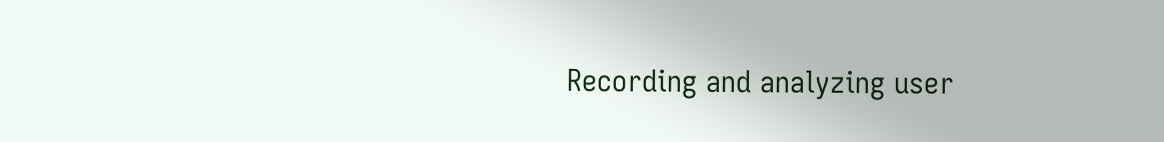Recording and analyzing user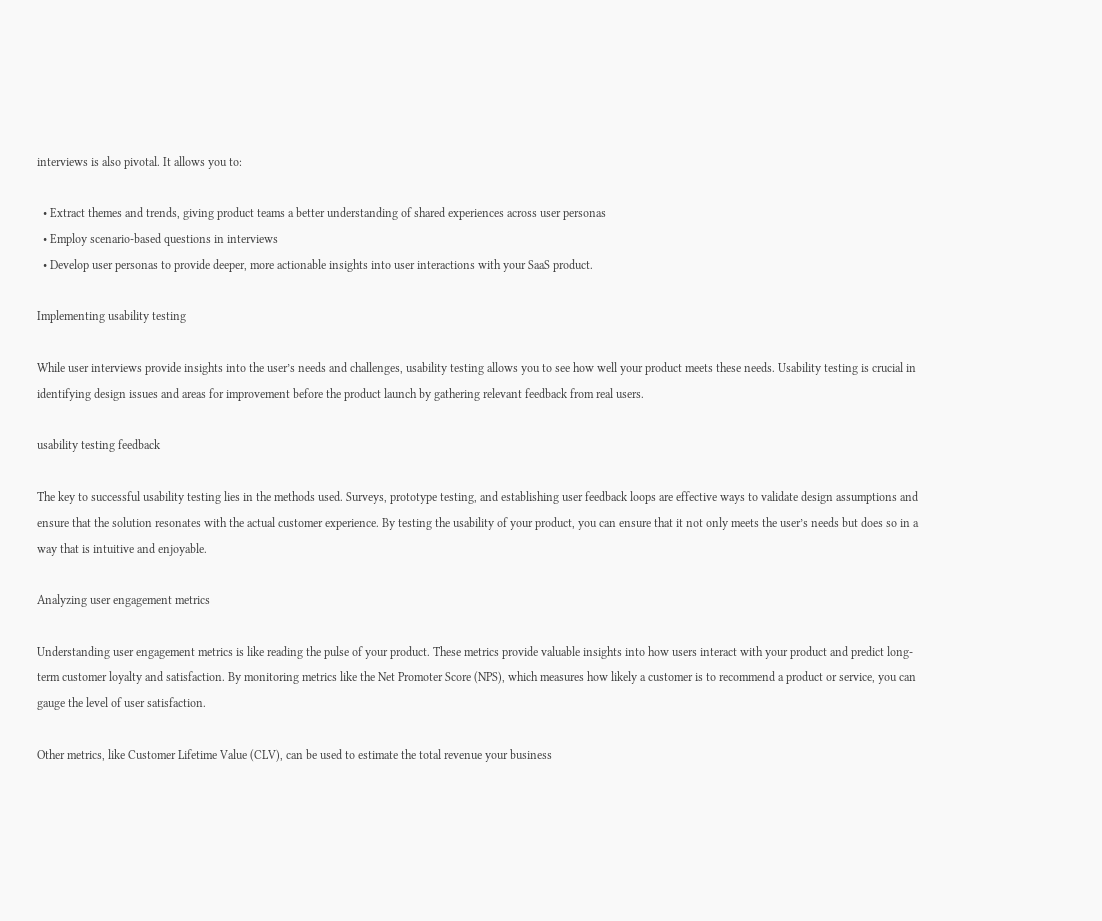interviews is also pivotal. It allows you to:

  • Extract themes and trends, giving product teams a better understanding of shared experiences across user personas
  • Employ scenario-based questions in interviews
  • Develop user personas to provide deeper, more actionable insights into user interactions with your SaaS product.

Implementing usability testing

While user interviews provide insights into the user’s needs and challenges, usability testing allows you to see how well your product meets these needs. Usability testing is crucial in identifying design issues and areas for improvement before the product launch by gathering relevant feedback from real users.

usability testing feedback

The key to successful usability testing lies in the methods used. Surveys, prototype testing, and establishing user feedback loops are effective ways to validate design assumptions and ensure that the solution resonates with the actual customer experience. By testing the usability of your product, you can ensure that it not only meets the user’s needs but does so in a way that is intuitive and enjoyable.

Analyzing user engagement metrics

Understanding user engagement metrics is like reading the pulse of your product. These metrics provide valuable insights into how users interact with your product and predict long-term customer loyalty and satisfaction. By monitoring metrics like the Net Promoter Score (NPS), which measures how likely a customer is to recommend a product or service, you can gauge the level of user satisfaction.

Other metrics, like Customer Lifetime Value (CLV), can be used to estimate the total revenue your business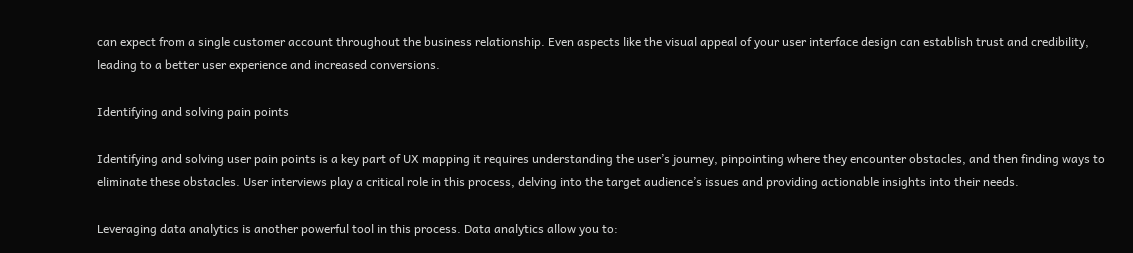can expect from a single customer account throughout the business relationship. Even aspects like the visual appeal of your user interface design can establish trust and credibility, leading to a better user experience and increased conversions.

Identifying and solving pain points

Identifying and solving user pain points is a key part of UX mapping it requires understanding the user’s journey, pinpointing where they encounter obstacles, and then finding ways to eliminate these obstacles. User interviews play a critical role in this process, delving into the target audience’s issues and providing actionable insights into their needs.

Leveraging data analytics is another powerful tool in this process. Data analytics allow you to: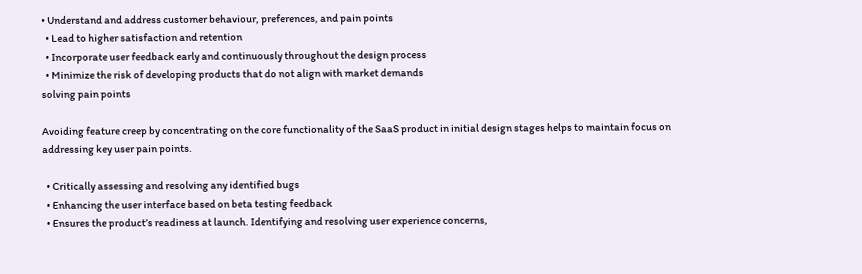• Understand and address customer behaviour, preferences, and pain points
  • Lead to higher satisfaction and retention
  • Incorporate user feedback early and continuously throughout the design process
  • Minimize the risk of developing products that do not align with market demands
solving pain points

Avoiding feature creep by concentrating on the core functionality of the SaaS product in initial design stages helps to maintain focus on addressing key user pain points.

  • Critically assessing and resolving any identified bugs
  • Enhancing the user interface based on beta testing feedback
  • Ensures the product’s readiness at launch. Identifying and resolving user experience concerns,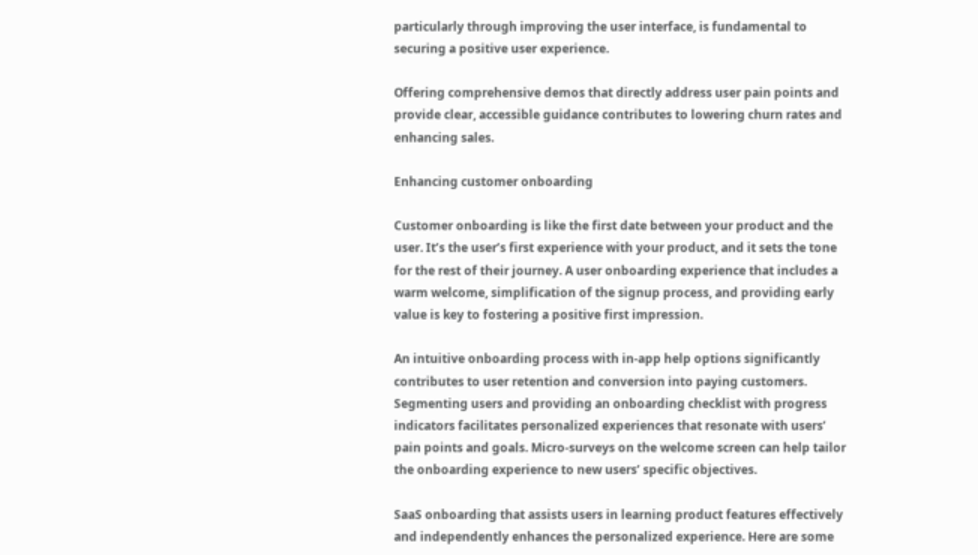particularly through improving the user interface, is fundamental to securing a positive user experience.

Offering comprehensive demos that directly address user pain points and provide clear, accessible guidance contributes to lowering churn rates and enhancing sales.

Enhancing customer onboarding

Customer onboarding is like the first date between your product and the user. It’s the user’s first experience with your product, and it sets the tone for the rest of their journey. A user onboarding experience that includes a warm welcome, simplification of the signup process, and providing early value is key to fostering a positive first impression.

An intuitive onboarding process with in-app help options significantly contributes to user retention and conversion into paying customers. Segmenting users and providing an onboarding checklist with progress indicators facilitates personalized experiences that resonate with users’ pain points and goals. Micro-surveys on the welcome screen can help tailor the onboarding experience to new users’ specific objectives.

SaaS onboarding that assists users in learning product features effectively and independently enhances the personalized experience. Here are some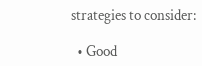strategies to consider:

  • Good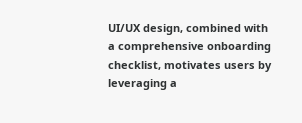UI/UX design, combined with a comprehensive onboarding checklist, motivates users by leveraging a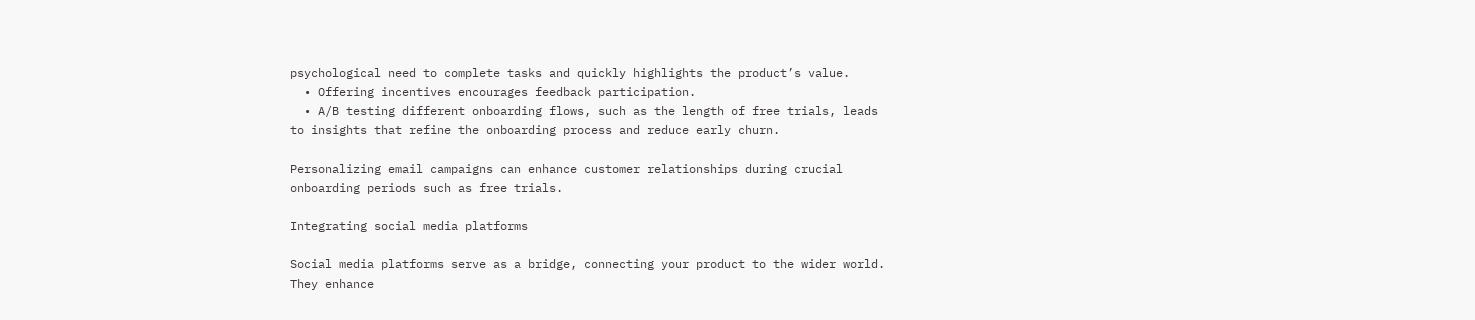psychological need to complete tasks and quickly highlights the product’s value.
  • Offering incentives encourages feedback participation.
  • A/B testing different onboarding flows, such as the length of free trials, leads to insights that refine the onboarding process and reduce early churn.

Personalizing email campaigns can enhance customer relationships during crucial onboarding periods such as free trials.

Integrating social media platforms

Social media platforms serve as a bridge, connecting your product to the wider world. They enhance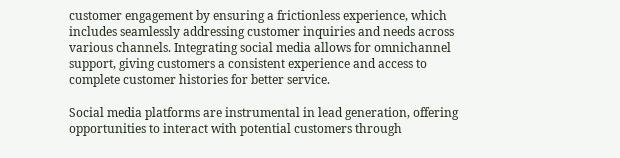customer engagement by ensuring a frictionless experience, which includes seamlessly addressing customer inquiries and needs across various channels. Integrating social media allows for omnichannel support, giving customers a consistent experience and access to complete customer histories for better service.

Social media platforms are instrumental in lead generation, offering opportunities to interact with potential customers through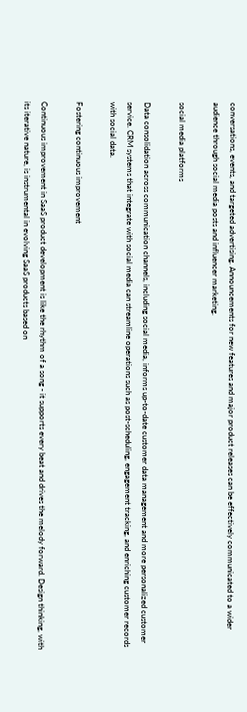conversations, events, and targeted advertising. Announcements for new features and major product releases can be effectively communicated to a wider audience through social media posts and influencer marketing.

social media platforms

Data consolidation across communication channels, including social media, informs up-to-date customer data management and more personalized customer service. CRM systems that integrate with social media can streamline operations such as post-scheduling, engagement tracking, and enriching customer records with social data.

Fostering continuous improvement

Continuous improvement in SaaS product development is like the rhythm of a song - it supports every beat and drives the melody forward. Design thinking, with its iterative nature, is instrumental in evolving SaaS products based on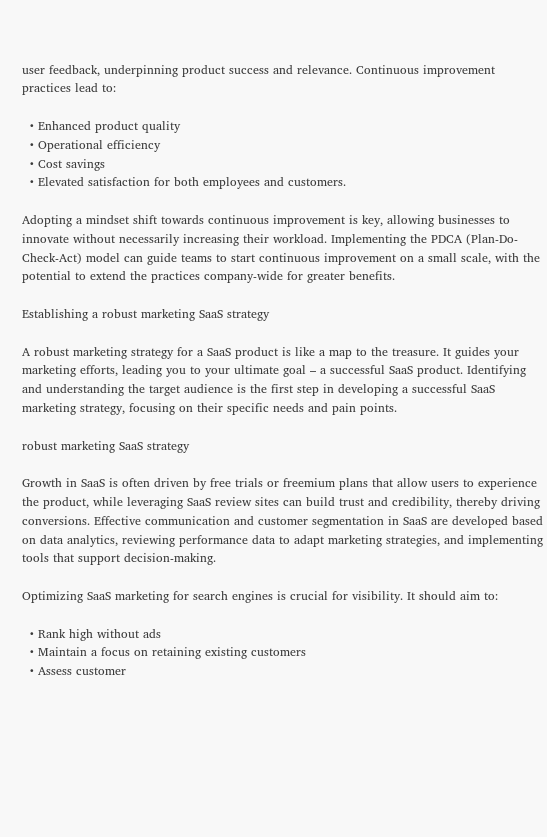user feedback, underpinning product success and relevance. Continuous improvement practices lead to:

  • Enhanced product quality
  • Operational efficiency
  • Cost savings
  • Elevated satisfaction for both employees and customers.

Adopting a mindset shift towards continuous improvement is key, allowing businesses to innovate without necessarily increasing their workload. Implementing the PDCA (Plan-Do-Check-Act) model can guide teams to start continuous improvement on a small scale, with the potential to extend the practices company-wide for greater benefits.

Establishing a robust marketing SaaS strategy

A robust marketing strategy for a SaaS product is like a map to the treasure. It guides your marketing efforts, leading you to your ultimate goal – a successful SaaS product. Identifying and understanding the target audience is the first step in developing a successful SaaS marketing strategy, focusing on their specific needs and pain points.

robust marketing SaaS strategy

Growth in SaaS is often driven by free trials or freemium plans that allow users to experience the product, while leveraging SaaS review sites can build trust and credibility, thereby driving conversions. Effective communication and customer segmentation in SaaS are developed based on data analytics, reviewing performance data to adapt marketing strategies, and implementing tools that support decision-making.

Optimizing SaaS marketing for search engines is crucial for visibility. It should aim to:

  • Rank high without ads
  • Maintain a focus on retaining existing customers
  • Assess customer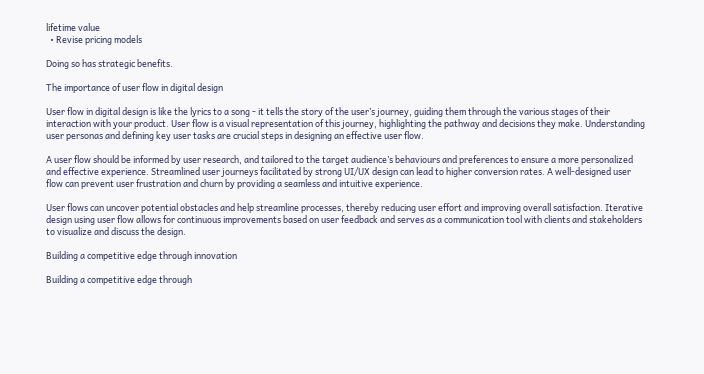lifetime value
  • Revise pricing models

Doing so has strategic benefits.

The importance of user flow in digital design

User flow in digital design is like the lyrics to a song - it tells the story of the user’s journey, guiding them through the various stages of their interaction with your product. User flow is a visual representation of this journey, highlighting the pathway and decisions they make. Understanding user personas and defining key user tasks are crucial steps in designing an effective user flow.

A user flow should be informed by user research, and tailored to the target audience’s behaviours and preferences to ensure a more personalized and effective experience. Streamlined user journeys facilitated by strong UI/UX design can lead to higher conversion rates. A well-designed user flow can prevent user frustration and churn by providing a seamless and intuitive experience.

User flows can uncover potential obstacles and help streamline processes, thereby reducing user effort and improving overall satisfaction. Iterative design using user flow allows for continuous improvements based on user feedback and serves as a communication tool with clients and stakeholders to visualize and discuss the design.

Building a competitive edge through innovation

Building a competitive edge through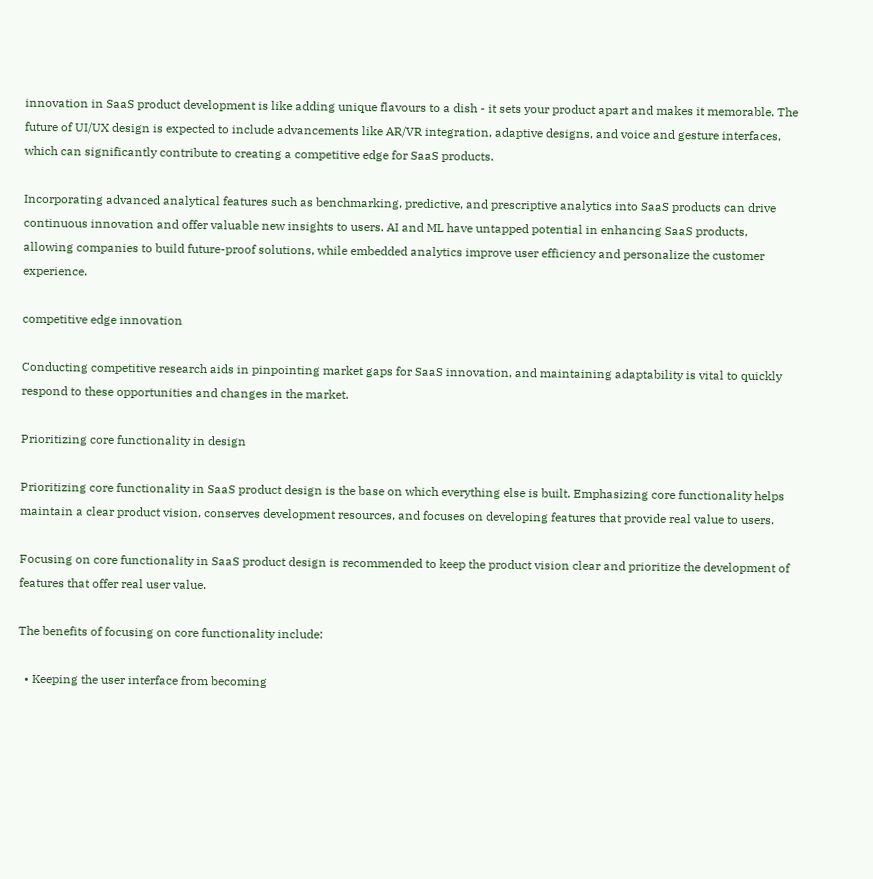innovation in SaaS product development is like adding unique flavours to a dish - it sets your product apart and makes it memorable. The future of UI/UX design is expected to include advancements like AR/VR integration, adaptive designs, and voice and gesture interfaces, which can significantly contribute to creating a competitive edge for SaaS products.

Incorporating advanced analytical features such as benchmarking, predictive, and prescriptive analytics into SaaS products can drive continuous innovation and offer valuable new insights to users. AI and ML have untapped potential in enhancing SaaS products, allowing companies to build future-proof solutions, while embedded analytics improve user efficiency and personalize the customer experience.

competitive edge innovation

Conducting competitive research aids in pinpointing market gaps for SaaS innovation, and maintaining adaptability is vital to quickly respond to these opportunities and changes in the market.

Prioritizing core functionality in design

Prioritizing core functionality in SaaS product design is the base on which everything else is built. Emphasizing core functionality helps maintain a clear product vision, conserves development resources, and focuses on developing features that provide real value to users.

Focusing on core functionality in SaaS product design is recommended to keep the product vision clear and prioritize the development of features that offer real user value.

The benefits of focusing on core functionality include:

  • Keeping the user interface from becoming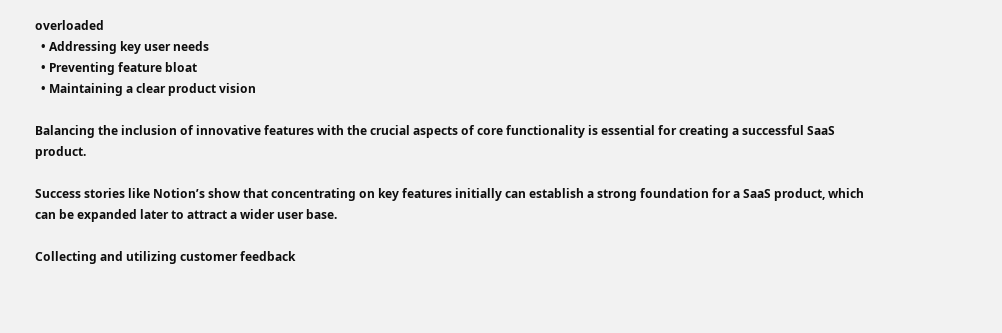overloaded
  • Addressing key user needs
  • Preventing feature bloat
  • Maintaining a clear product vision

Balancing the inclusion of innovative features with the crucial aspects of core functionality is essential for creating a successful SaaS product.

Success stories like Notion’s show that concentrating on key features initially can establish a strong foundation for a SaaS product, which can be expanded later to attract a wider user base.

Collecting and utilizing customer feedback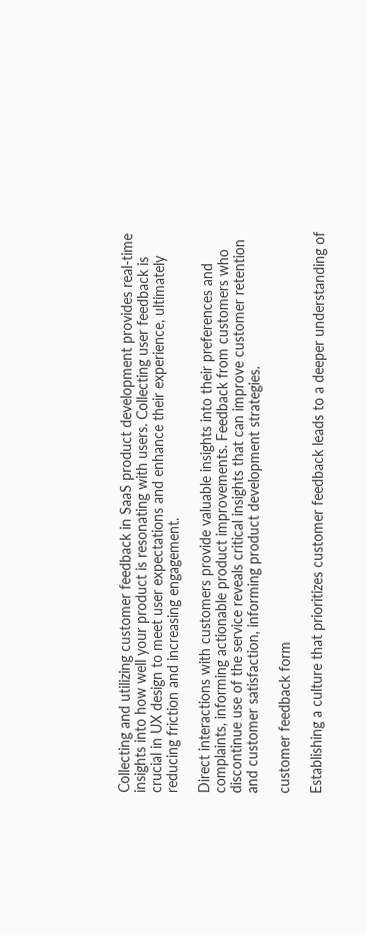Collecting and utilizing customer feedback in SaaS product development provides real-time insights into how well your product is resonating with users. Collecting user feedback is crucial in UX design to meet user expectations and enhance their experience, ultimately reducing friction and increasing engagement.

Direct interactions with customers provide valuable insights into their preferences and complaints, informing actionable product improvements. Feedback from customers who discontinue use of the service reveals critical insights that can improve customer retention and customer satisfaction, informing product development strategies.

customer feedback form

Establishing a culture that prioritizes customer feedback leads to a deeper understanding of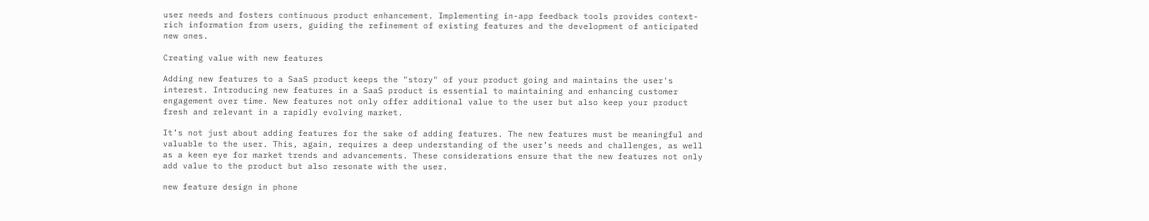user needs and fosters continuous product enhancement. Implementing in-app feedback tools provides context-rich information from users, guiding the refinement of existing features and the development of anticipated new ones.

Creating value with new features

Adding new features to a SaaS product keeps the "story" of your product going and maintains the user's interest. Introducing new features in a SaaS product is essential to maintaining and enhancing customer engagement over time. New features not only offer additional value to the user but also keep your product fresh and relevant in a rapidly evolving market.

It’s not just about adding features for the sake of adding features. The new features must be meaningful and valuable to the user. This, again, requires a deep understanding of the user’s needs and challenges, as well as a keen eye for market trends and advancements. These considerations ensure that the new features not only add value to the product but also resonate with the user.

new feature design in phone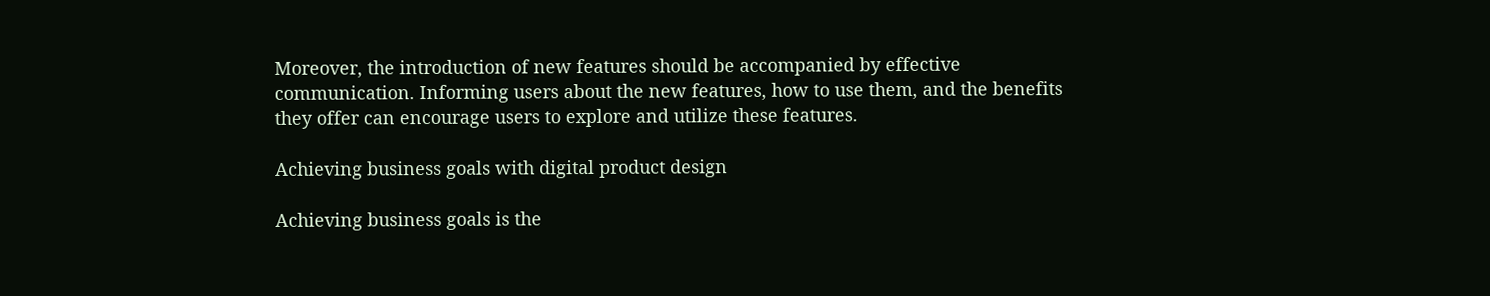Moreover, the introduction of new features should be accompanied by effective communication. Informing users about the new features, how to use them, and the benefits they offer can encourage users to explore and utilize these features.

Achieving business goals with digital product design

Achieving business goals is the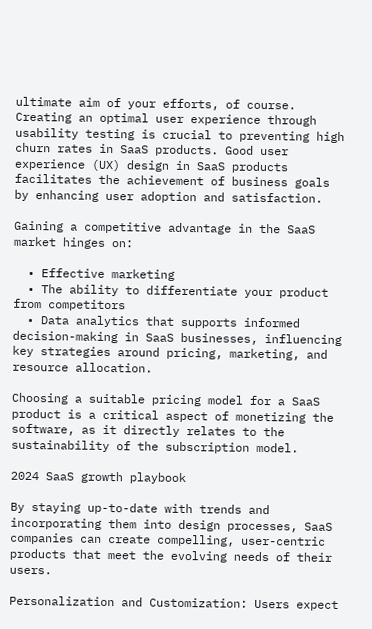ultimate aim of your efforts, of course. Creating an optimal user experience through usability testing is crucial to preventing high churn rates in SaaS products. Good user experience (UX) design in SaaS products facilitates the achievement of business goals by enhancing user adoption and satisfaction.

Gaining a competitive advantage in the SaaS market hinges on:

  • Effective marketing
  • The ability to differentiate your product from competitors
  • Data analytics that supports informed decision-making in SaaS businesses, influencing key strategies around pricing, marketing, and resource allocation.

Choosing a suitable pricing model for a SaaS product is a critical aspect of monetizing the software, as it directly relates to the sustainability of the subscription model.

2024 SaaS growth playbook

By staying up-to-date with trends and incorporating them into design processes, SaaS companies can create compelling, user-centric products that meet the evolving needs of their users.

Personalization and Customization: Users expect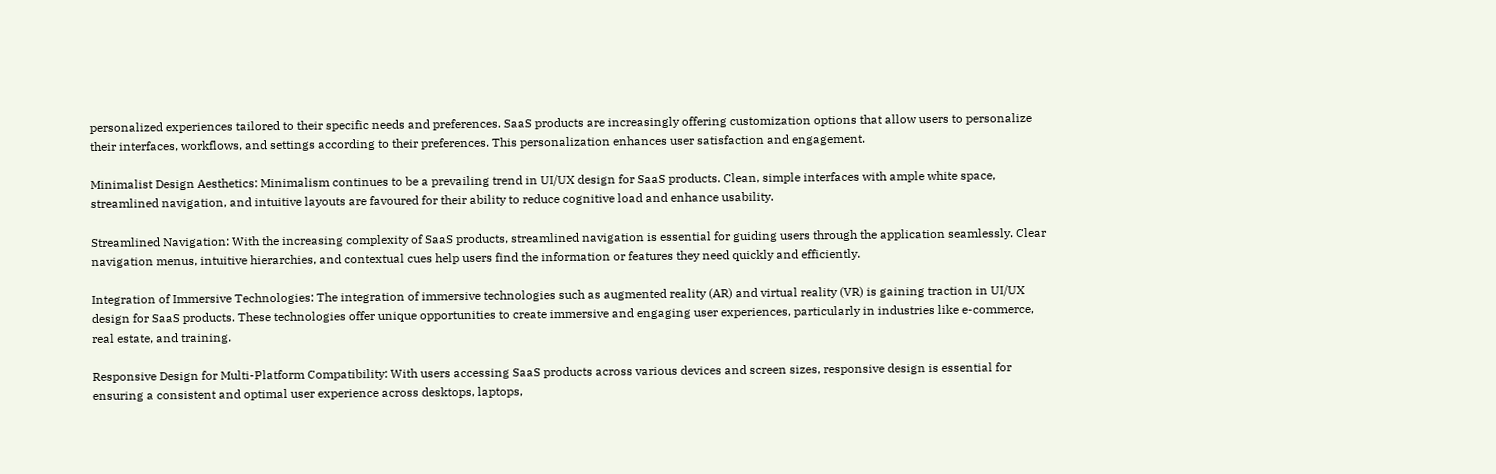personalized experiences tailored to their specific needs and preferences. SaaS products are increasingly offering customization options that allow users to personalize their interfaces, workflows, and settings according to their preferences. This personalization enhances user satisfaction and engagement.

Minimalist Design Aesthetics: Minimalism continues to be a prevailing trend in UI/UX design for SaaS products. Clean, simple interfaces with ample white space, streamlined navigation, and intuitive layouts are favoured for their ability to reduce cognitive load and enhance usability.

Streamlined Navigation: With the increasing complexity of SaaS products, streamlined navigation is essential for guiding users through the application seamlessly. Clear navigation menus, intuitive hierarchies, and contextual cues help users find the information or features they need quickly and efficiently.

Integration of Immersive Technologies: The integration of immersive technologies such as augmented reality (AR) and virtual reality (VR) is gaining traction in UI/UX design for SaaS products. These technologies offer unique opportunities to create immersive and engaging user experiences, particularly in industries like e-commerce, real estate, and training.

Responsive Design for Multi-Platform Compatibility: With users accessing SaaS products across various devices and screen sizes, responsive design is essential for ensuring a consistent and optimal user experience across desktops, laptops,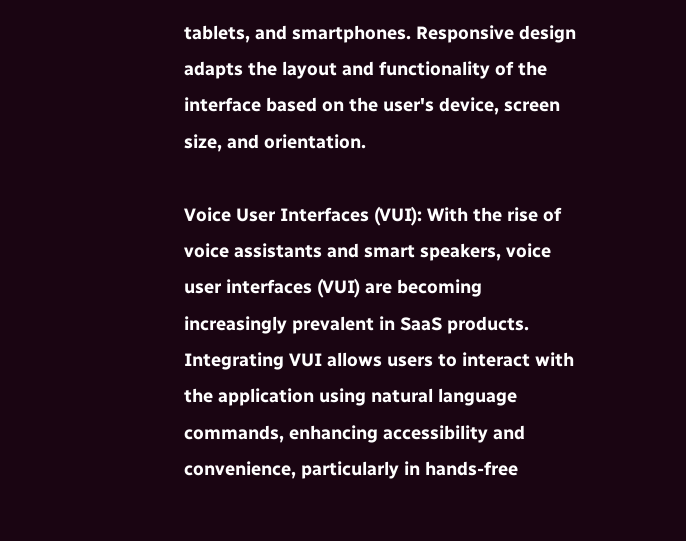tablets, and smartphones. Responsive design adapts the layout and functionality of the interface based on the user's device, screen size, and orientation.

Voice User Interfaces (VUI): With the rise of voice assistants and smart speakers, voice user interfaces (VUI) are becoming increasingly prevalent in SaaS products. Integrating VUI allows users to interact with the application using natural language commands, enhancing accessibility and convenience, particularly in hands-free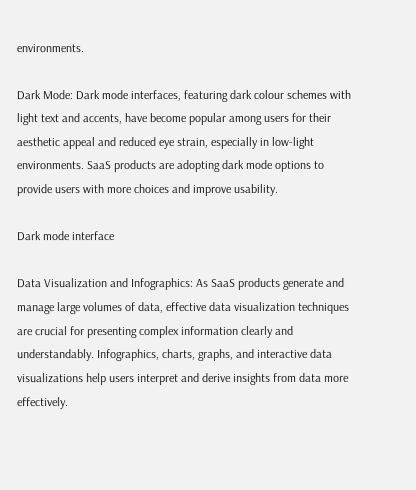environments.

Dark Mode: Dark mode interfaces, featuring dark colour schemes with light text and accents, have become popular among users for their aesthetic appeal and reduced eye strain, especially in low-light environments. SaaS products are adopting dark mode options to provide users with more choices and improve usability.

Dark mode interface

Data Visualization and Infographics: As SaaS products generate and manage large volumes of data, effective data visualization techniques are crucial for presenting complex information clearly and understandably. Infographics, charts, graphs, and interactive data visualizations help users interpret and derive insights from data more effectively.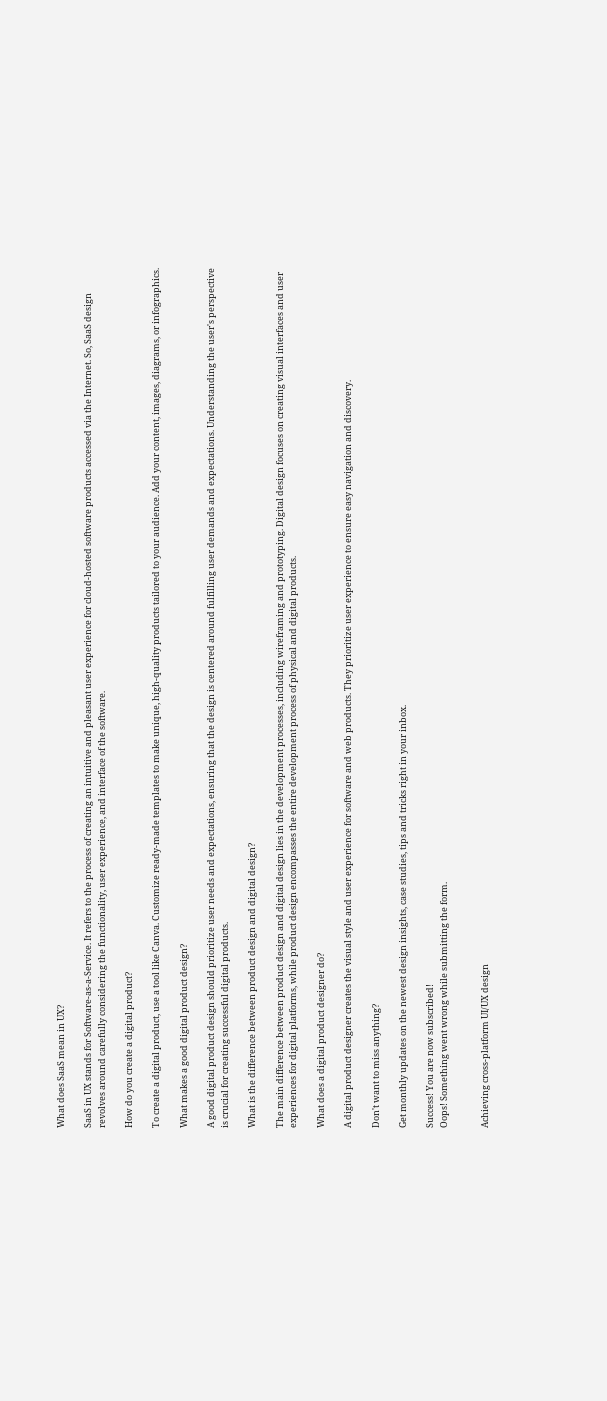What does SaaS mean in UX?

SaaS in UX stands for Software-as-a-Service. It refers to the process of creating an intuitive and pleasant user experience for cloud-hosted software products accessed via the Internet. So, SaaS design revolves around carefully considering the functionality, user experience, and interface of the software.

How do you create a digital product?

To create a digital product, use a tool like Canva. Customize ready-made templates to make unique, high-quality products tailored to your audience. Add your content, images, diagrams, or infographics.

What makes a good digital product design?

A good digital product design should prioritize user needs and expectations, ensuring that the design is centered around fulfilling user demands and expectations. Understanding the user's perspective is crucial for creating successful digital products.

What is the difference between product design and digital design?

The main difference between product design and digital design lies in the development processes, including wireframing and prototyping. Digital design focuses on creating visual interfaces and user experiences for digital platforms, while product design encompasses the entire development process of physical and digital products.

What does a digital product designer do?

A digital product designer creates the visual style and user experience for software and web products. They prioritize user experience to ensure easy navigation and discovery.

Don't want to miss anything?

Get monthly updates on the newest design insights, case studies, tips and tricks right in your inbox.

Success! You are now subscribed!
Oops! Something went wrong while submitting the form.


Achieving cross-platform UI/UX design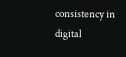consistency in digital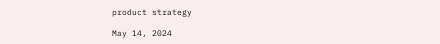product strategy

May 14, 2024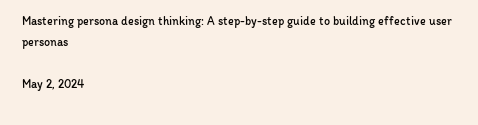Mastering persona design thinking: A step-by-step guide to building effective user personas

May 2, 2024